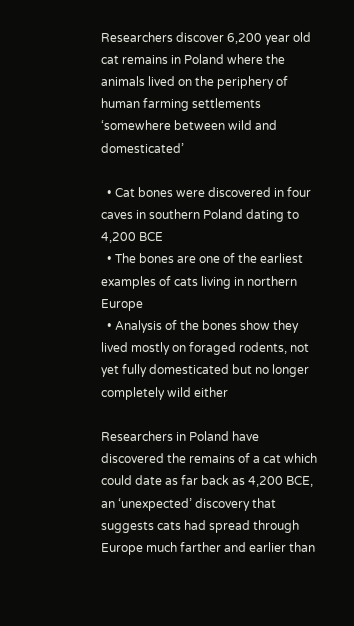Researchers discover 6,200 year old cat remains in Poland where the animals lived on the periphery of human farming settlements ‘somewhere between wild and domesticated’

  • Cat bones were discovered in four caves in southern Poland dating to 4,200 BCE
  • The bones are one of the earliest examples of cats living in northern Europe
  • Analysis of the bones show they lived mostly on foraged rodents, not yet fully domesticated but no longer completely wild either

Researchers in Poland have discovered the remains of a cat which could date as far back as 4,200 BCE, an ‘unexpected’ discovery that suggests cats had spread through Europe much farther and earlier than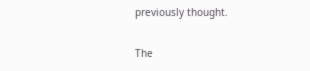previously thought.

The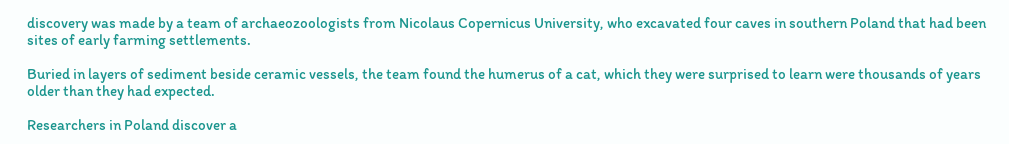discovery was made by a team of archaeozoologists from Nicolaus Copernicus University, who excavated four caves in southern Poland that had been sites of early farming settlements.

Buried in layers of sediment beside ceramic vessels, the team found the humerus of a cat, which they were surprised to learn were thousands of years older than they had expected.

Researchers in Poland discover a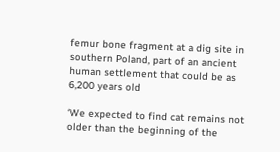femur bone fragment at a dig site in southern Poland, part of an ancient human settlement that could be as 6,200 years old

‘We expected to find cat remains not older than the beginning of the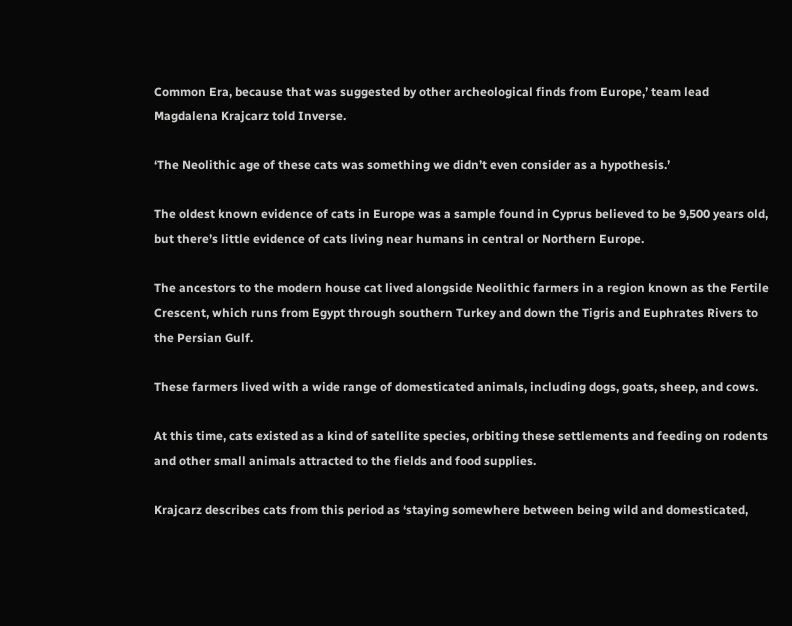Common Era, because that was suggested by other archeological finds from Europe,’ team lead Magdalena Krajcarz told Inverse.

‘The Neolithic age of these cats was something we didn’t even consider as a hypothesis.’

The oldest known evidence of cats in Europe was a sample found in Cyprus believed to be 9,500 years old, but there’s little evidence of cats living near humans in central or Northern Europe.

The ancestors to the modern house cat lived alongside Neolithic farmers in a region known as the Fertile Crescent, which runs from Egypt through southern Turkey and down the Tigris and Euphrates Rivers to the Persian Gulf.

These farmers lived with a wide range of domesticated animals, including dogs, goats, sheep, and cows.

At this time, cats existed as a kind of satellite species, orbiting these settlements and feeding on rodents and other small animals attracted to the fields and food supplies.

Krajcarz describes cats from this period as ‘staying somewhere between being wild and domesticated,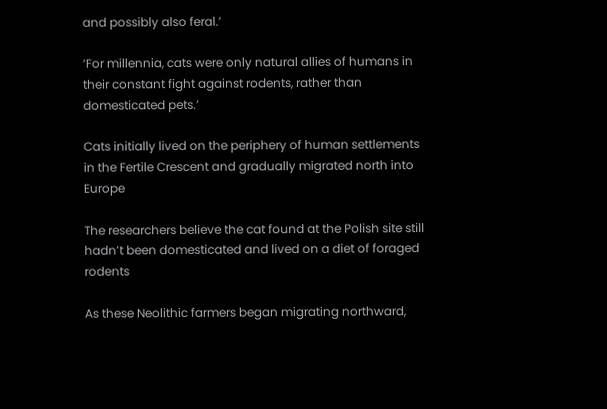and possibly also feral.’

‘For millennia, cats were only natural allies of humans in their constant fight against rodents, rather than domesticated pets.’

Cats initially lived on the periphery of human settlements in the Fertile Crescent and gradually migrated north into Europe

The researchers believe the cat found at the Polish site still hadn’t been domesticated and lived on a diet of foraged rodents

As these Neolithic farmers began migrating northward,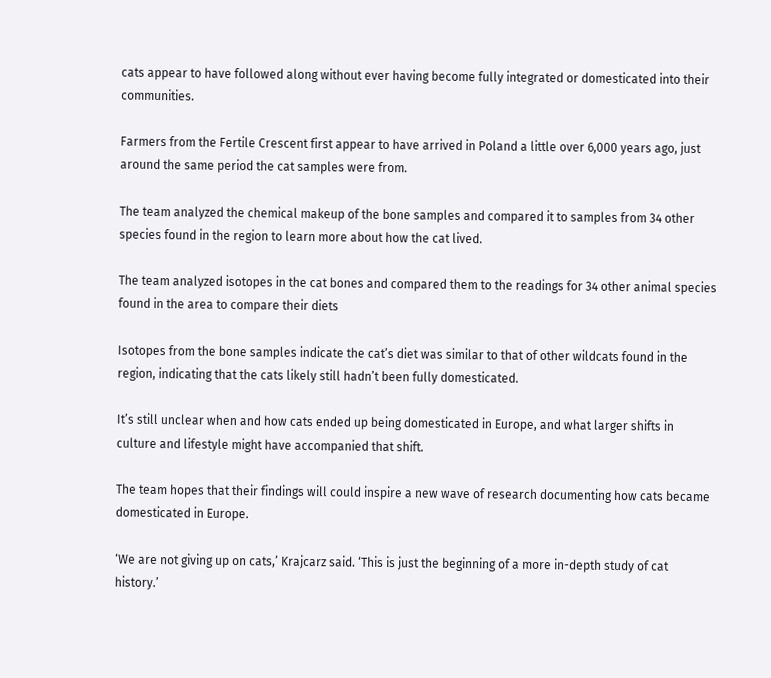cats appear to have followed along without ever having become fully integrated or domesticated into their communities.

Farmers from the Fertile Crescent first appear to have arrived in Poland a little over 6,000 years ago, just around the same period the cat samples were from.

The team analyzed the chemical makeup of the bone samples and compared it to samples from 34 other species found in the region to learn more about how the cat lived.

The team analyzed isotopes in the cat bones and compared them to the readings for 34 other animal species found in the area to compare their diets

Isotopes from the bone samples indicate the cat’s diet was similar to that of other wildcats found in the region, indicating that the cats likely still hadn’t been fully domesticated.

It’s still unclear when and how cats ended up being domesticated in Europe, and what larger shifts in culture and lifestyle might have accompanied that shift.

The team hopes that their findings will could inspire a new wave of research documenting how cats became domesticated in Europe.

‘We are not giving up on cats,’ Krajcarz said. ‘This is just the beginning of a more in-depth study of cat history.’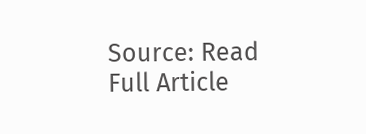Source: Read Full Article